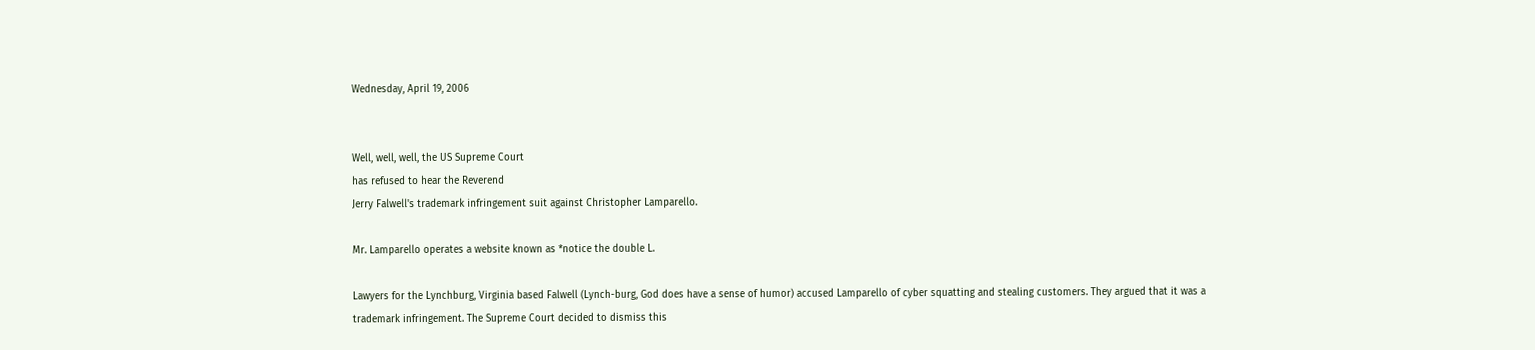Wednesday, April 19, 2006


Well, well, well, the US Supreme Court
has refused to hear the Reverend
Jerry Falwell's trademark infringement suit against Christopher Lamparello.

Mr. Lamparello operates a website known as *notice the double L.

Lawyers for the Lynchburg, Virginia based Falwell (Lynch-burg, God does have a sense of humor) accused Lamparello of cyber squatting and stealing customers. They argued that it was a trademark infringement. The Supreme Court decided to dismiss this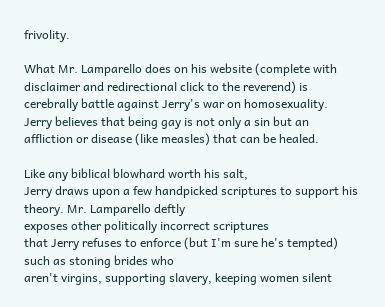frivolity.

What Mr. Lamparello does on his website (complete with disclaimer and redirectional click to the reverend) is cerebrally battle against Jerry's war on homosexuality. Jerry believes that being gay is not only a sin but an affliction or disease (like measles) that can be healed.

Like any biblical blowhard worth his salt,
Jerry draws upon a few handpicked scriptures to support his theory. Mr. Lamparello deftly
exposes other politically incorrect scriptures
that Jerry refuses to enforce (but I'm sure he's tempted) such as stoning brides who
aren't virgins, supporting slavery, keeping women silent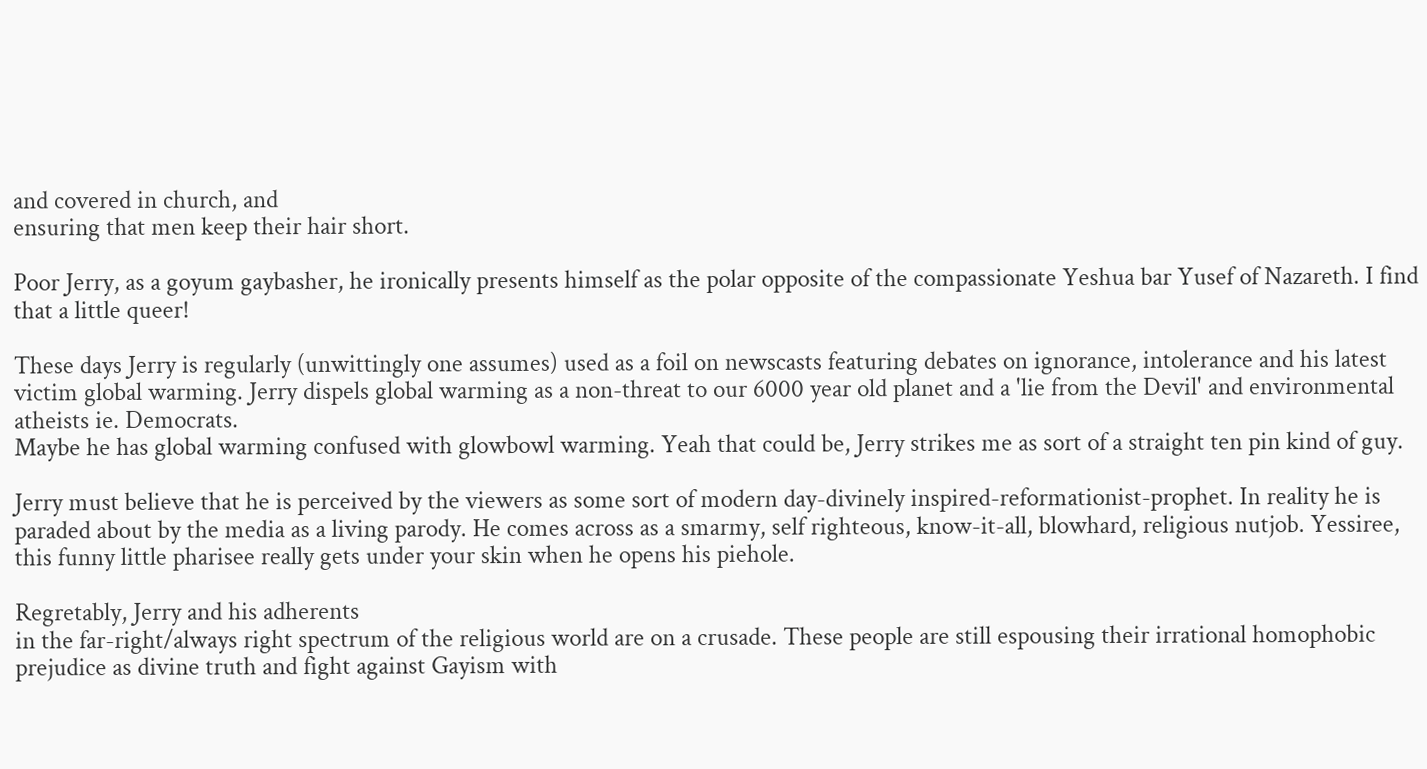and covered in church, and
ensuring that men keep their hair short.

Poor Jerry, as a goyum gaybasher, he ironically presents himself as the polar opposite of the compassionate Yeshua bar Yusef of Nazareth. I find that a little queer!

These days Jerry is regularly (unwittingly one assumes) used as a foil on newscasts featuring debates on ignorance, intolerance and his latest victim global warming. Jerry dispels global warming as a non-threat to our 6000 year old planet and a 'lie from the Devil' and environmental atheists ie. Democrats.
Maybe he has global warming confused with glowbowl warming. Yeah that could be, Jerry strikes me as sort of a straight ten pin kind of guy.

Jerry must believe that he is perceived by the viewers as some sort of modern day-divinely inspired-reformationist-prophet. In reality he is paraded about by the media as a living parody. He comes across as a smarmy, self righteous, know-it-all, blowhard, religious nutjob. Yessiree, this funny little pharisee really gets under your skin when he opens his piehole.

Regretably, Jerry and his adherents
in the far-right/always right spectrum of the religious world are on a crusade. These people are still espousing their irrational homophobic prejudice as divine truth and fight against Gayism with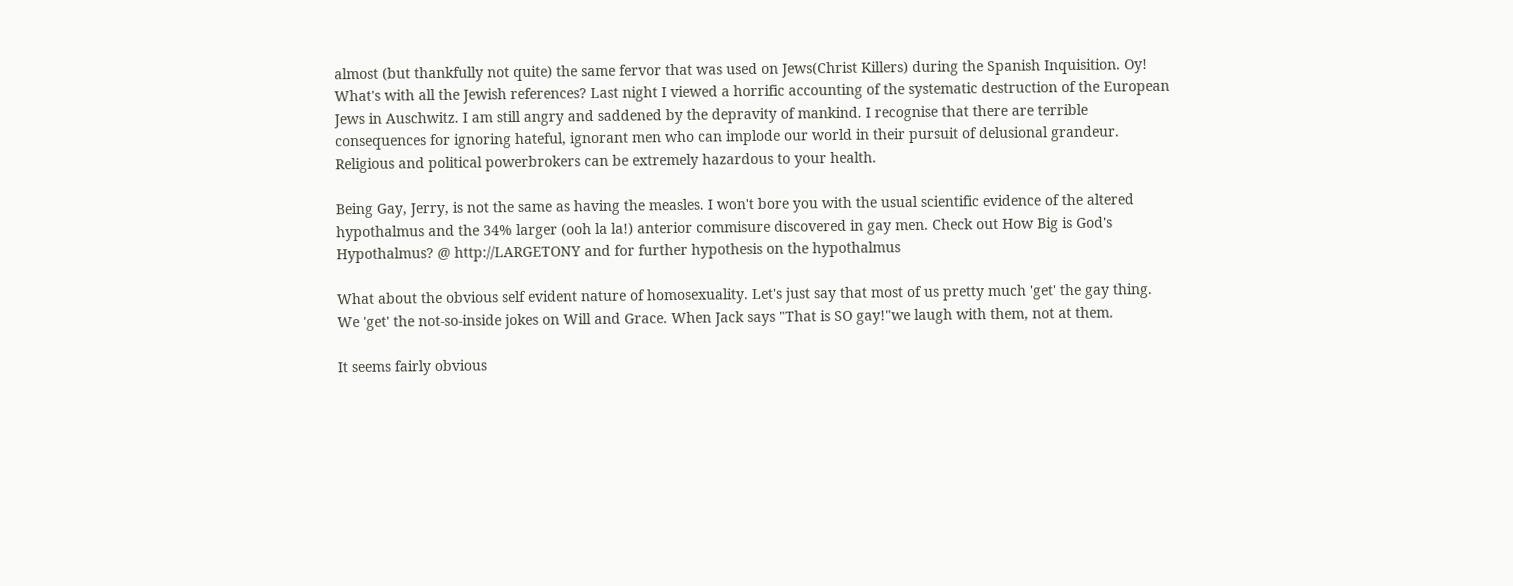almost (but thankfully not quite) the same fervor that was used on Jews(Christ Killers) during the Spanish Inquisition. Oy! What's with all the Jewish references? Last night I viewed a horrific accounting of the systematic destruction of the European Jews in Auschwitz. I am still angry and saddened by the depravity of mankind. I recognise that there are terrible consequences for ignoring hateful, ignorant men who can implode our world in their pursuit of delusional grandeur. Religious and political powerbrokers can be extremely hazardous to your health.

Being Gay, Jerry, is not the same as having the measles. I won't bore you with the usual scientific evidence of the altered hypothalmus and the 34% larger (ooh la la!) anterior commisure discovered in gay men. Check out How Big is God's Hypothalmus? @ http://LARGETONY and for further hypothesis on the hypothalmus

What about the obvious self evident nature of homosexuality. Let's just say that most of us pretty much 'get' the gay thing. We 'get' the not-so-inside jokes on Will and Grace. When Jack says "That is SO gay!"we laugh with them, not at them.

It seems fairly obvious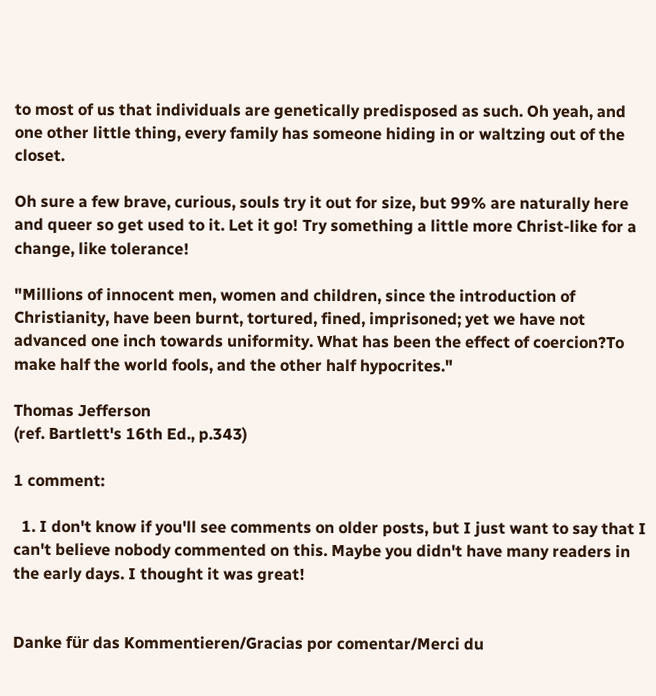to most of us that individuals are genetically predisposed as such. Oh yeah, and one other little thing, every family has someone hiding in or waltzing out of the closet.

Oh sure a few brave, curious, souls try it out for size, but 99% are naturally here and queer so get used to it. Let it go! Try something a little more Christ-like for a change, like tolerance!

"Millions of innocent men, women and children, since the introduction of Christianity, have been burnt, tortured, fined, imprisoned; yet we have not advanced one inch towards uniformity. What has been the effect of coercion?To make half the world fools, and the other half hypocrites."

Thomas Jefferson
(ref. Bartlett's 16th Ed., p.343)

1 comment:

  1. I don't know if you'll see comments on older posts, but I just want to say that I can't believe nobody commented on this. Maybe you didn't have many readers in the early days. I thought it was great!


Danke für das Kommentieren/Gracias por comentar/Merci du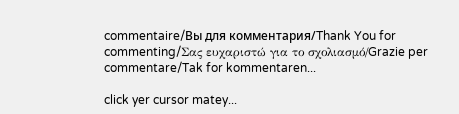commentaire/Вы для комментария/Thank You for commenting/Σας ευχαριστώ για το σχολιασμό/Grazie per commentare/Tak for kommentaren...

click yer cursor matey...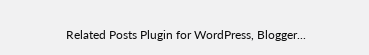Related Posts Plugin for WordPress, Blogger...